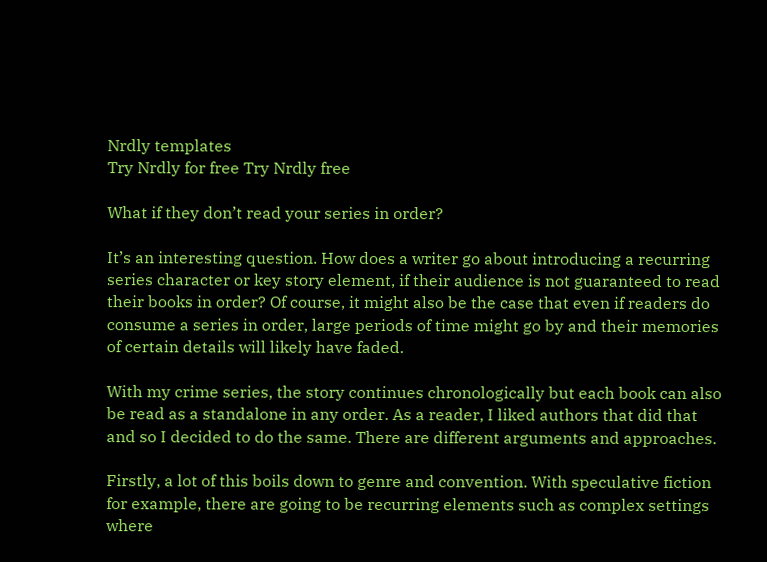Nrdly templates
Try Nrdly for free Try Nrdly free

What if they don’t read your series in order?

It’s an interesting question. How does a writer go about introducing a recurring series character or key story element, if their audience is not guaranteed to read their books in order? Of course, it might also be the case that even if readers do consume a series in order, large periods of time might go by and their memories of certain details will likely have faded.

With my crime series, the story continues chronologically but each book can also be read as a standalone in any order. As a reader, I liked authors that did that and so I decided to do the same. There are different arguments and approaches.

Firstly, a lot of this boils down to genre and convention. With speculative fiction for example, there are going to be recurring elements such as complex settings where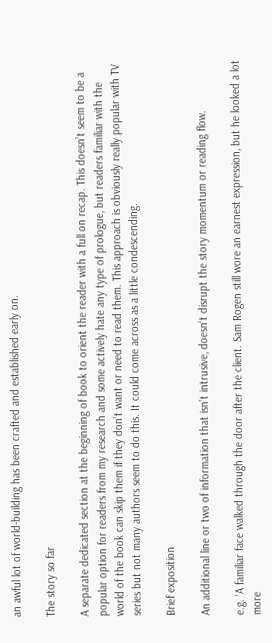an awful lot of world-building has been crafted and established early on.

The story so far

A separate dedicated section at the beginning of book to orient the reader with a full on recap. This doesn’t seem to be a popular option for readers from my research and some actively hate any type of prologue, but readers familiar with the world of the book can skip them if they don’t want or need to read them. This approach is obviously really popular with TV series but not many authors seem to do this. It could come across as a little condescending.

Brief exposition

An additional line or two of information that isn’t intrusive, doesn’t disrupt the story momentum or reading flow.

e.g. ‘A familiar face walked through the door after the client. Sam Rogen still wore an earnest expression, but he looked a lot more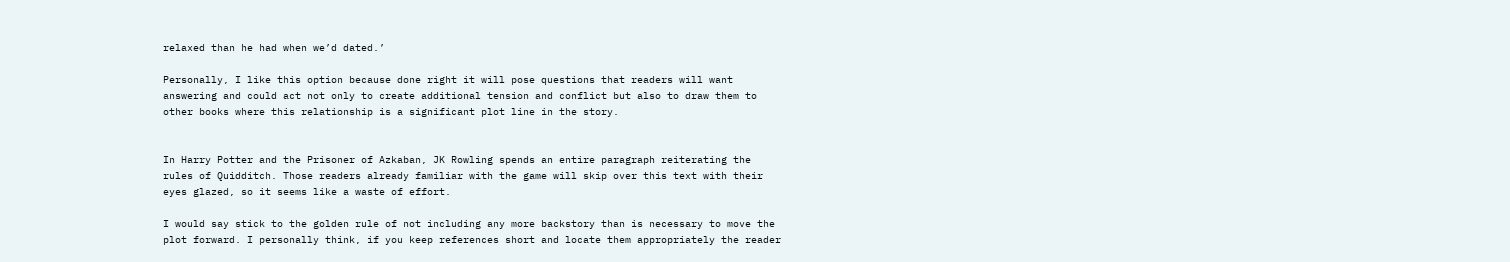relaxed than he had when we’d dated.’

Personally, I like this option because done right it will pose questions that readers will want answering and could act not only to create additional tension and conflict but also to draw them to other books where this relationship is a significant plot line in the story.


In Harry Potter and the Prisoner of Azkaban, JK Rowling spends an entire paragraph reiterating the rules of Quidditch. Those readers already familiar with the game will skip over this text with their eyes glazed, so it seems like a waste of effort.

I would say stick to the golden rule of not including any more backstory than is necessary to move the plot forward. I personally think, if you keep references short and locate them appropriately the reader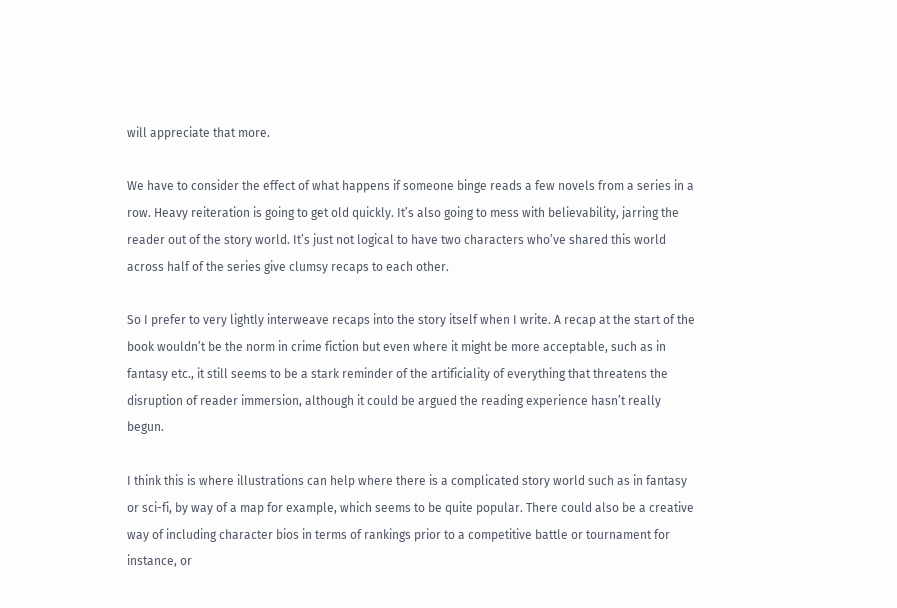will appreciate that more.

We have to consider the effect of what happens if someone binge reads a few novels from a series in a row. Heavy reiteration is going to get old quickly. It’s also going to mess with believability, jarring the reader out of the story world. It’s just not logical to have two characters who’ve shared this world across half of the series give clumsy recaps to each other.

So I prefer to very lightly interweave recaps into the story itself when I write. A recap at the start of the book wouldn’t be the norm in crime fiction but even where it might be more acceptable, such as in fantasy etc., it still seems to be a stark reminder of the artificiality of everything that threatens the disruption of reader immersion, although it could be argued the reading experience hasn’t really begun.

I think this is where illustrations can help where there is a complicated story world such as in fantasy or sci-fi, by way of a map for example, which seems to be quite popular. There could also be a creative way of including character bios in terms of rankings prior to a competitive battle or tournament for instance, or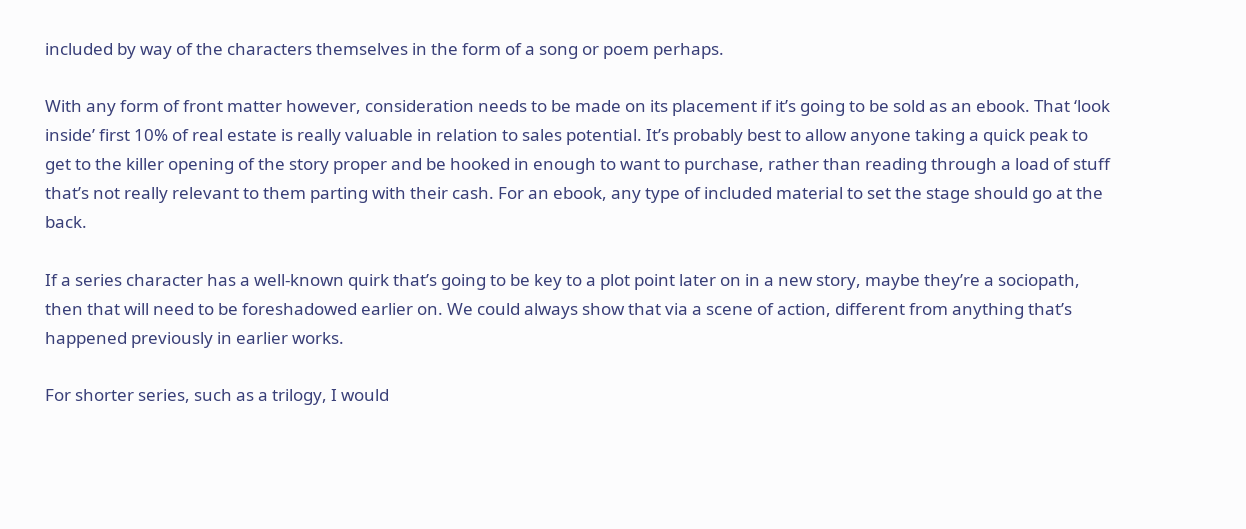included by way of the characters themselves in the form of a song or poem perhaps.

With any form of front matter however, consideration needs to be made on its placement if it’s going to be sold as an ebook. That ‘look inside’ first 10% of real estate is really valuable in relation to sales potential. It’s probably best to allow anyone taking a quick peak to get to the killer opening of the story proper and be hooked in enough to want to purchase, rather than reading through a load of stuff that’s not really relevant to them parting with their cash. For an ebook, any type of included material to set the stage should go at the back.

If a series character has a well-known quirk that’s going to be key to a plot point later on in a new story, maybe they’re a sociopath, then that will need to be foreshadowed earlier on. We could always show that via a scene of action, different from anything that’s happened previously in earlier works.

For shorter series, such as a trilogy, I would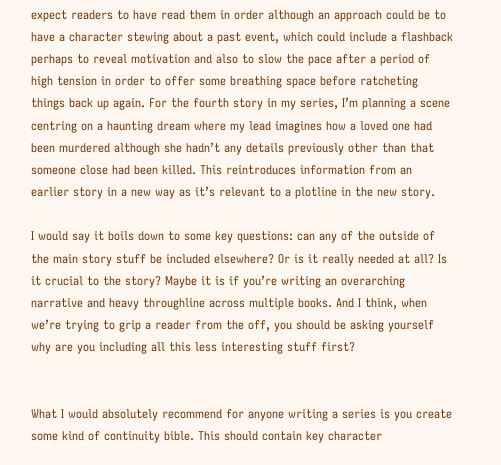expect readers to have read them in order although an approach could be to have a character stewing about a past event, which could include a flashback perhaps to reveal motivation and also to slow the pace after a period of high tension in order to offer some breathing space before ratcheting things back up again. For the fourth story in my series, I’m planning a scene centring on a haunting dream where my lead imagines how a loved one had been murdered although she hadn’t any details previously other than that someone close had been killed. This reintroduces information from an earlier story in a new way as it’s relevant to a plotline in the new story.

I would say it boils down to some key questions: can any of the outside of the main story stuff be included elsewhere? Or is it really needed at all? Is it crucial to the story? Maybe it is if you’re writing an overarching narrative and heavy throughline across multiple books. And I think, when we’re trying to grip a reader from the off, you should be asking yourself why are you including all this less interesting stuff first?


What I would absolutely recommend for anyone writing a series is you create some kind of continuity bible. This should contain key character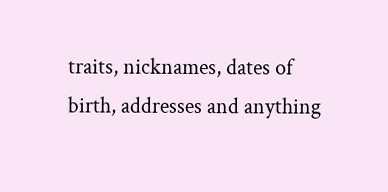traits, nicknames, dates of birth, addresses and anything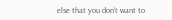else that you don’t want to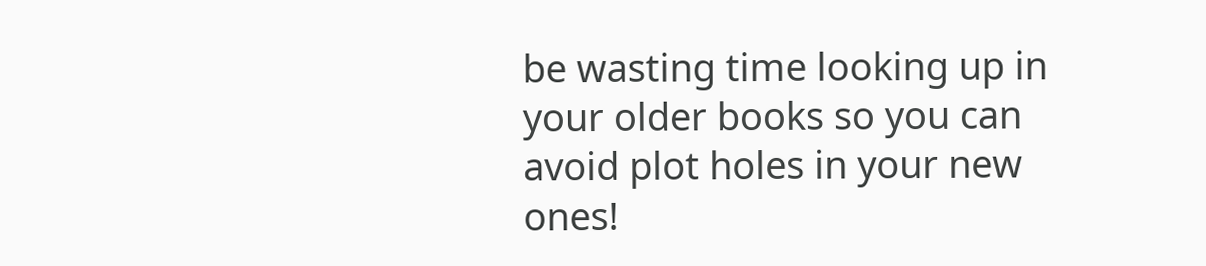be wasting time looking up in your older books so you can avoid plot holes in your new ones!